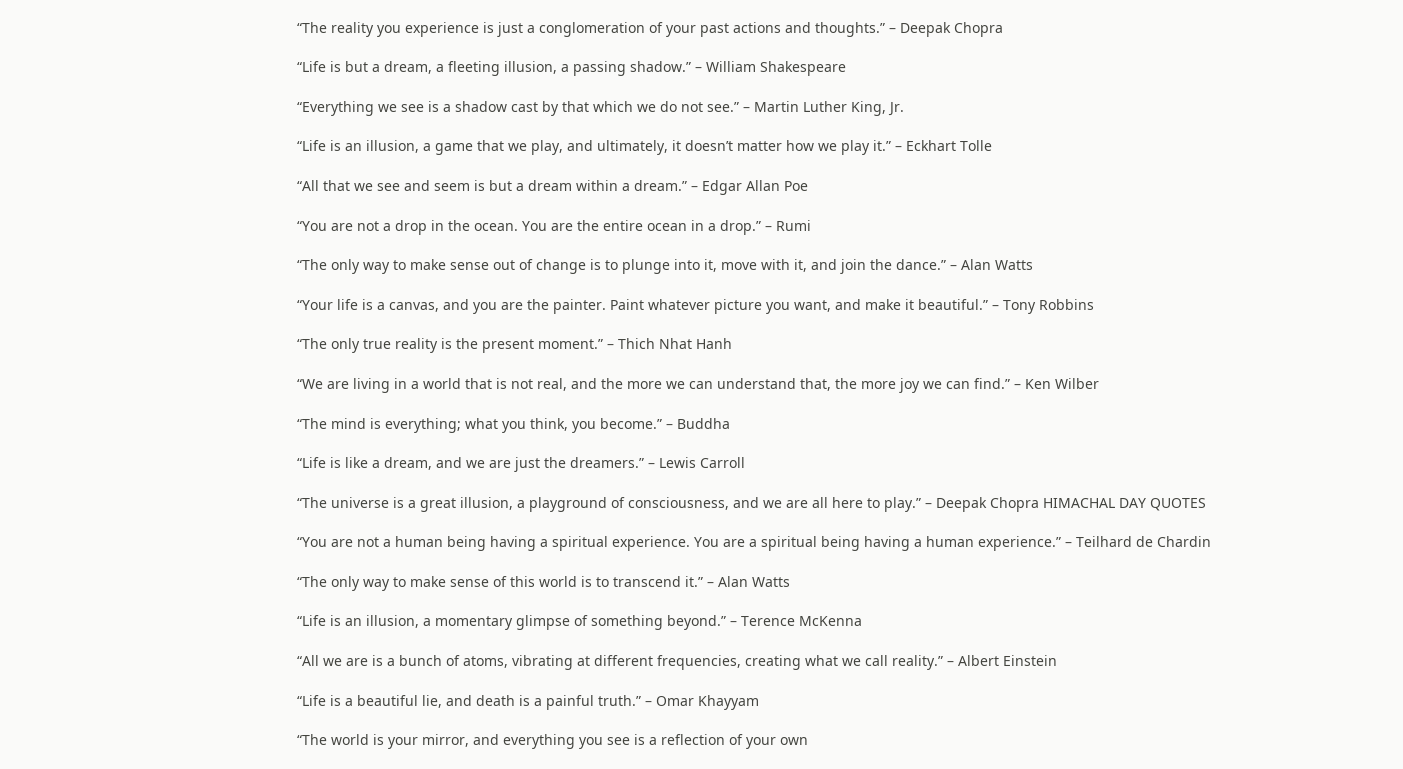“The reality you experience is just a conglomeration of your past actions and thoughts.” – Deepak Chopra

“Life is but a dream, a fleeting illusion, a passing shadow.” – William Shakespeare

“Everything we see is a shadow cast by that which we do not see.” – Martin Luther King, Jr.

“Life is an illusion, a game that we play, and ultimately, it doesn’t matter how we play it.” – Eckhart Tolle

“All that we see and seem is but a dream within a dream.” – Edgar Allan Poe

“You are not a drop in the ocean. You are the entire ocean in a drop.” – Rumi

“The only way to make sense out of change is to plunge into it, move with it, and join the dance.” – Alan Watts

“Your life is a canvas, and you are the painter. Paint whatever picture you want, and make it beautiful.” – Tony Robbins

“The only true reality is the present moment.” – Thich Nhat Hanh

“We are living in a world that is not real, and the more we can understand that, the more joy we can find.” – Ken Wilber

“The mind is everything; what you think, you become.” – Buddha

“Life is like a dream, and we are just the dreamers.” – Lewis Carroll

“The universe is a great illusion, a playground of consciousness, and we are all here to play.” – Deepak Chopra HIMACHAL DAY QUOTES

“You are not a human being having a spiritual experience. You are a spiritual being having a human experience.” – Teilhard de Chardin

“The only way to make sense of this world is to transcend it.” – Alan Watts

“Life is an illusion, a momentary glimpse of something beyond.” – Terence McKenna

“All we are is a bunch of atoms, vibrating at different frequencies, creating what we call reality.” – Albert Einstein

“Life is a beautiful lie, and death is a painful truth.” – Omar Khayyam

“The world is your mirror, and everything you see is a reflection of your own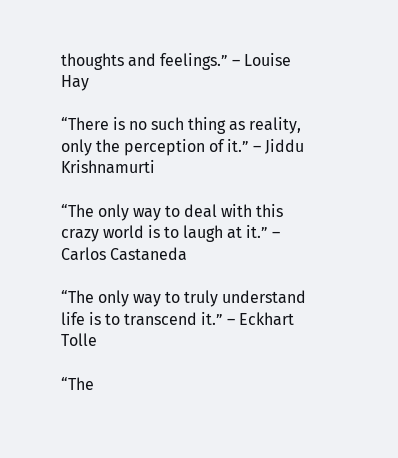thoughts and feelings.” – Louise Hay

“There is no such thing as reality, only the perception of it.” – Jiddu Krishnamurti

“The only way to deal with this crazy world is to laugh at it.” – Carlos Castaneda

“The only way to truly understand life is to transcend it.” – Eckhart Tolle

“The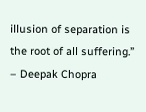illusion of separation is the root of all suffering.” – Deepak Chopra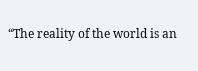“The reality of the world is an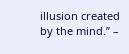illusion created by the mind.” –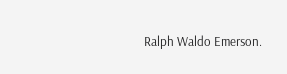Ralph Waldo Emerson.